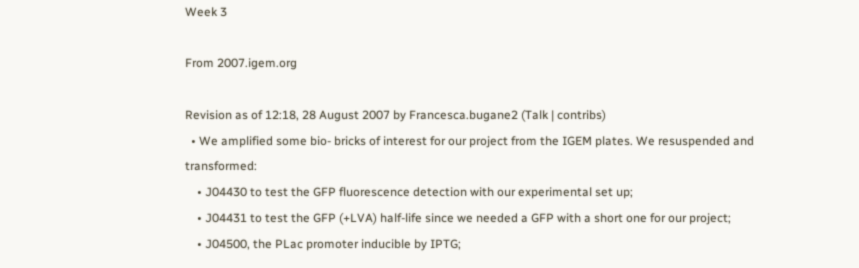Week 3

From 2007.igem.org

Revision as of 12:18, 28 August 2007 by Francesca.bugane2 (Talk | contribs)
  • We amplified some bio- bricks of interest for our project from the IGEM plates. We resuspended and transformed:
    • J04430 to test the GFP fluorescence detection with our experimental set up;
    • J04431 to test the GFP (+LVA) half-life since we needed a GFP with a short one for our project;
    • J04500, the PLac promoter inducible by IPTG;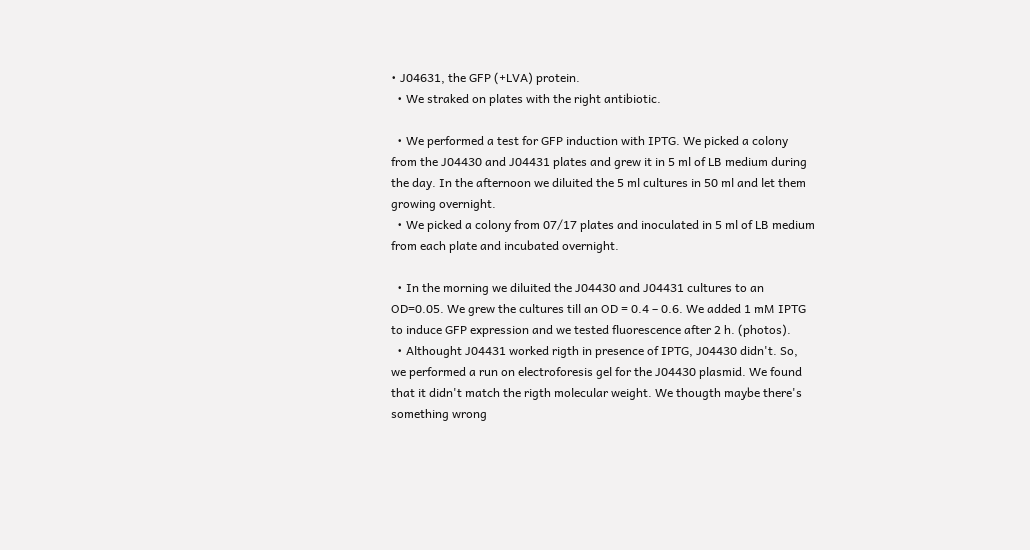• J04631, the GFP (+LVA) protein.
  • We straked on plates with the right antibiotic.

  • We performed a test for GFP induction with IPTG. We picked a colony from the J04430 and J04431 plates and grew it in 5 ml of LB medium during the day. In the afternoon we diluited the 5 ml cultures in 50 ml and let them growing overnight.
  • We picked a colony from 07/17 plates and inoculated in 5 ml of LB medium from each plate and incubated overnight.

  • In the morning we diluited the J04430 and J04431 cultures to an OD=0.05. We grew the cultures till an OD = 0.4 – 0.6. We added 1 mM IPTG to induce GFP expression and we tested fluorescence after 2 h. (photos).
  • Althought J04431 worked rigth in presence of IPTG, J04430 didn't. So, we performed a run on electroforesis gel for the J04430 plasmid. We found that it didn't match the rigth molecular weight. We thougth maybe there's something wrong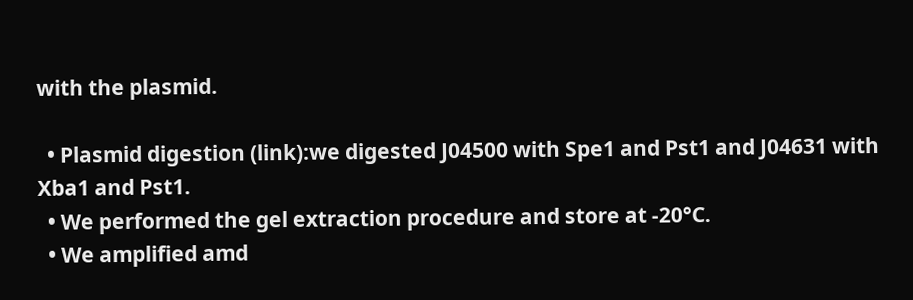with the plasmid.

  • Plasmid digestion (link):we digested J04500 with Spe1 and Pst1 and J04631 with Xba1 and Pst1.
  • We performed the gel extraction procedure and store at -20°C.
  • We amplified amd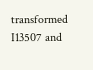transformed I13507 and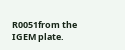R0051from the IGEM plate.